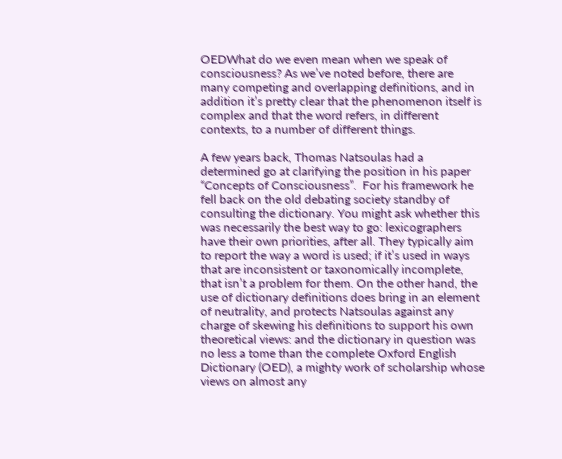OEDWhat do we even mean when we speak of consciousness? As we’ve noted before, there are many competing and overlapping definitions, and in addition it’s pretty clear that the phenomenon itself is complex and that the word refers, in different contexts, to a number of different things.

A few years back, Thomas Natsoulas had a determined go at clarifying the position in his paper “Concepts of Consciousness”.  For his framework he fell back on the old debating society standby of consulting the dictionary. You might ask whether this was necessarily the best way to go: lexicographers have their own priorities, after all. They typically aim to report the way a word is used; if it’s used in ways that are inconsistent or taxonomically incomplete, that isn’t a problem for them. On the other hand, the use of dictionary definitions does bring in an element of neutrality, and protects Natsoulas against any charge of skewing his definitions to support his own theoretical views: and the dictionary in question was no less a tome than the complete Oxford English Dictionary (OED), a mighty work of scholarship whose views on almost any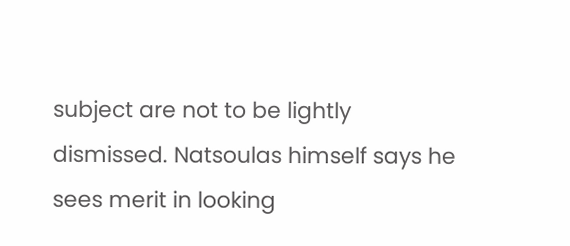subject are not to be lightly dismissed. Natsoulas himself says he sees merit in looking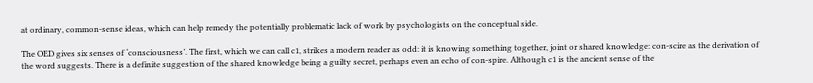at ordinary, common-sense ideas, which can help remedy the potentially problematic lack of work by psychologists on the conceptual side.

The OED gives six senses of ‘consciousness’. The first, which we can call c1, strikes a modern reader as odd: it is knowing something together, joint or shared knowledge: con-scire as the derivation of the word suggests. There is a definite suggestion of the shared knowledge being a guilty secret, perhaps even an echo of con-spire. Although c1 is the ancient sense of the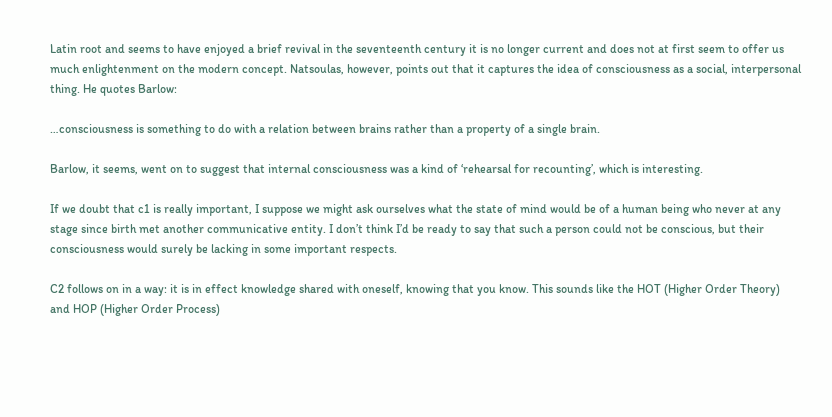Latin root and seems to have enjoyed a brief revival in the seventeenth century it is no longer current and does not at first seem to offer us much enlightenment on the modern concept. Natsoulas, however, points out that it captures the idea of consciousness as a social, interpersonal thing. He quotes Barlow:

…consciousness is something to do with a relation between brains rather than a property of a single brain.

Barlow, it seems, went on to suggest that internal consciousness was a kind of ‘rehearsal for recounting’, which is interesting.

If we doubt that c1 is really important, I suppose we might ask ourselves what the state of mind would be of a human being who never at any stage since birth met another communicative entity. I don’t think I’d be ready to say that such a person could not be conscious, but their consciousness would surely be lacking in some important respects.

C2 follows on in a way: it is in effect knowledge shared with oneself, knowing that you know. This sounds like the HOT (Higher Order Theory) and HOP (Higher Order Process)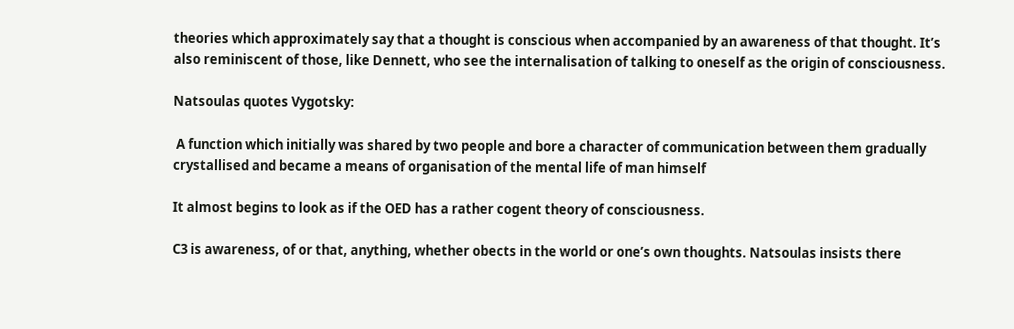theories which approximately say that a thought is conscious when accompanied by an awareness of that thought. It’s also reminiscent of those, like Dennett, who see the internalisation of talking to oneself as the origin of consciousness.

Natsoulas quotes Vygotsky:

 A function which initially was shared by two people and bore a character of communication between them gradually crystallised and became a means of organisation of the mental life of man himself

It almost begins to look as if the OED has a rather cogent theory of consciousness.

C3 is awareness, of or that, anything, whether obects in the world or one’s own thoughts. Natsoulas insists there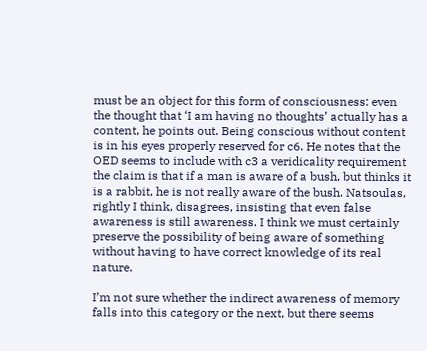must be an object for this form of consciousness: even the thought that ‘I am having no thoughts’ actually has a content, he points out. Being conscious without content is in his eyes properly reserved for c6. He notes that the OED seems to include with c3 a veridicality requirement the claim is that if a man is aware of a bush, but thinks it is a rabbit, he is not really aware of the bush. Natsoulas, rightly I think, disagrees, insisting that even false awareness is still awareness. I think we must certainly preserve the possibility of being aware of something without having to have correct knowledge of its real nature.

I’m not sure whether the indirect awareness of memory falls into this category or the next, but there seems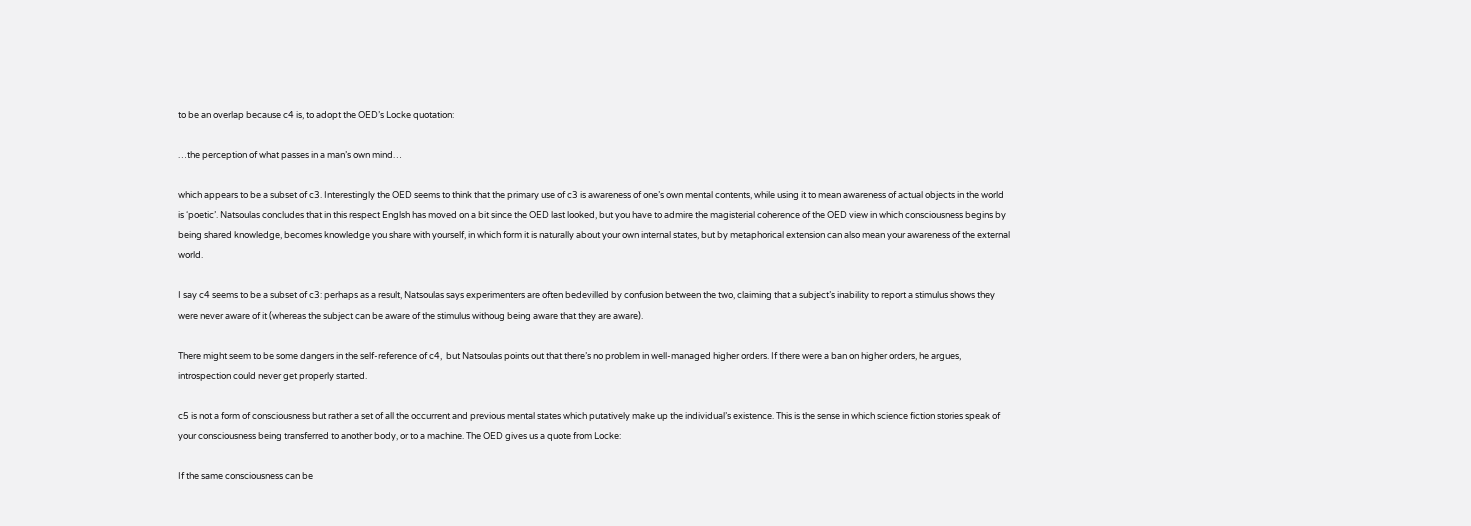to be an overlap because c4 is, to adopt the OED’s Locke quotation:

…the perception of what passes in a man’s own mind…

which appears to be a subset of c3. Interestingly the OED seems to think that the primary use of c3 is awareness of one’s own mental contents, while using it to mean awareness of actual objects in the world is ‘poetic’. Natsoulas concludes that in this respect Englsh has moved on a bit since the OED last looked, but you have to admire the magisterial coherence of the OED view in which consciousness begins by being shared knowledge, becomes knowledge you share with yourself, in which form it is naturally about your own internal states, but by metaphorical extension can also mean your awareness of the external world.

I say c4 seems to be a subset of c3: perhaps as a result, Natsoulas says experimenters are often bedevilled by confusion between the two, claiming that a subject’s inability to report a stimulus shows they were never aware of it (whereas the subject can be aware of the stimulus withoug being aware that they are aware).

There might seem to be some dangers in the self-reference of c4,  but Natsoulas points out that there’s no problem in well-managed higher orders. If there were a ban on higher orders, he argues, introspection could never get properly started.

c5 is not a form of consciousness but rather a set of all the occurrent and previous mental states which putatively make up the individual’s existence. This is the sense in which science fiction stories speak of your consciousness being transferred to another body, or to a machine. The OED gives us a quote from Locke:

If the same consciousness can be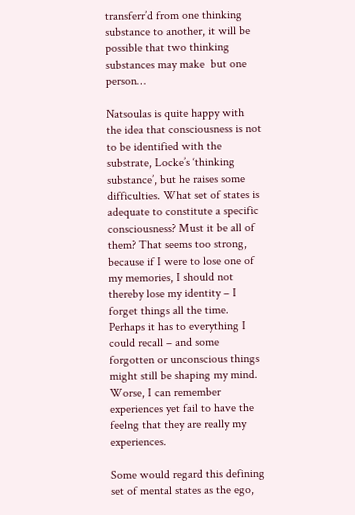transferr’d from one thinking substance to another, it will be possible that two thinking substances may make  but one person…

Natsoulas is quite happy with the idea that consciousness is not to be identified with the substrate, Locke’s ‘thinking substance’, but he raises some difficulties. What set of states is adequate to constitute a specific consciousness? Must it be all of them? That seems too strong, because if I were to lose one of my memories, I should not thereby lose my identity – I forget things all the time. Perhaps it has to everything I could recall – and some forgotten or unconscious things might still be shaping my mind. Worse, I can remember experiences yet fail to have the feelng that they are really my experiences.

Some would regard this defining set of mental states as the ego,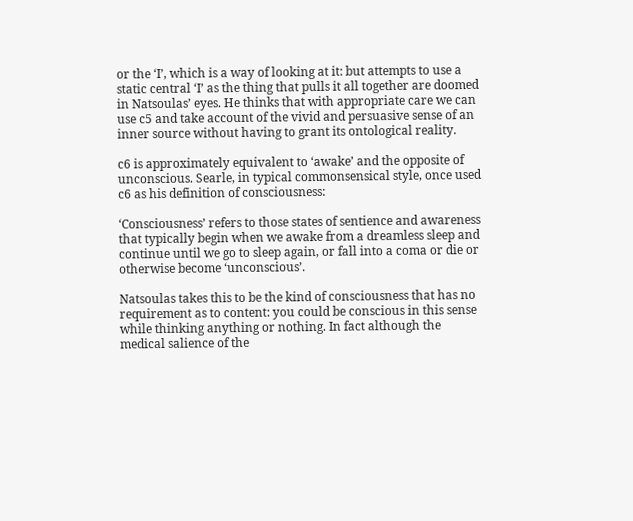or the ‘I’, which is a way of looking at it: but attempts to use a static central ‘I’ as the thing that pulls it all together are doomed in Natsoulas’ eyes. He thinks that with appropriate care we can use c5 and take account of the vivid and persuasive sense of an inner source without having to grant its ontological reality.

c6 is approximately equivalent to ‘awake’ and the opposite of unconscious. Searle, in typical commonsensical style, once used c6 as his definition of consciousness:

‘Consciousness’ refers to those states of sentience and awareness that typically begin when we awake from a dreamless sleep and continue until we go to sleep again, or fall into a coma or die or otherwise become ‘unconscious’.

Natsoulas takes this to be the kind of consciousness that has no requirement as to content: you could be conscious in this sense while thinking anything or nothing. In fact although the medical salience of the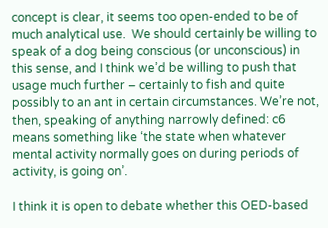concept is clear, it seems too open-ended to be of much analytical use.  We should certainly be willing to speak of a dog being conscious (or unconscious) in this sense, and I think we’d be willing to push that usage much further – certainly to fish and quite possibly to an ant in certain circumstances. We’re not, then, speaking of anything narrowly defined: c6 means something like ‘the state when whatever mental activity normally goes on during periods of activity, is going on’.

I think it is open to debate whether this OED-based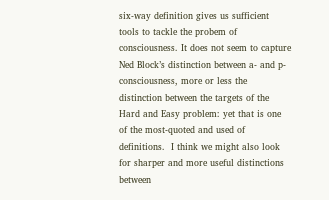six-way definition gives us sufficient tools to tackle the probem of consciousness. It does not seem to capture Ned Block’s distinction between a- and p-consciousness, more or less the distinction between the targets of the Hard and Easy problem: yet that is one of the most-quoted and used of definitions.  I think we might also look for sharper and more useful distinctions between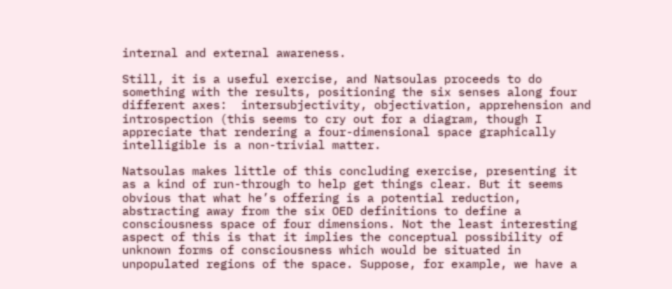internal and external awareness.

Still, it is a useful exercise, and Natsoulas proceeds to do something with the results, positioning the six senses along four different axes:  intersubjectivity, objectivation, apprehension and introspection (this seems to cry out for a diagram, though I appreciate that rendering a four-dimensional space graphically intelligible is a non-trivial matter.

Natsoulas makes little of this concluding exercise, presenting it as a kind of run-through to help get things clear. But it seems obvious that what he’s offering is a potential reduction, abstracting away from the six OED definitions to define a consciousness space of four dimensions. Not the least interesting aspect of this is that it implies the conceptual possibility of unknown forms of consciousness which would be situated in unpopulated regions of the space. Suppose, for example, we have a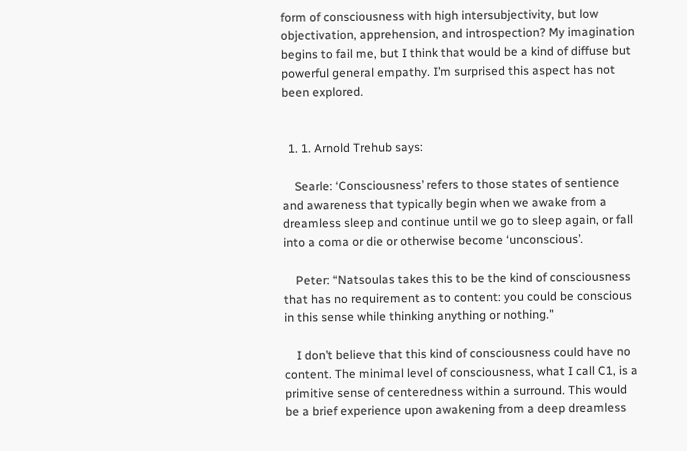form of consciousness with high intersubjectivity, but low objectivation, apprehension, and introspection? My imagination begins to fail me, but I think that would be a kind of diffuse but powerful general empathy. I’m surprised this aspect has not been explored.


  1. 1. Arnold Trehub says:

    Searle: ‘Consciousness’ refers to those states of sentience and awareness that typically begin when we awake from a dreamless sleep and continue until we go to sleep again, or fall into a coma or die or otherwise become ‘unconscious’.

    Peter: “Natsoulas takes this to be the kind of consciousness that has no requirement as to content: you could be conscious in this sense while thinking anything or nothing.”

    I don’t believe that this kind of consciousness could have no content. The minimal level of consciousness, what I call C1, is a primitive sense of centeredness within a surround. This would be a brief experience upon awakening from a deep dreamless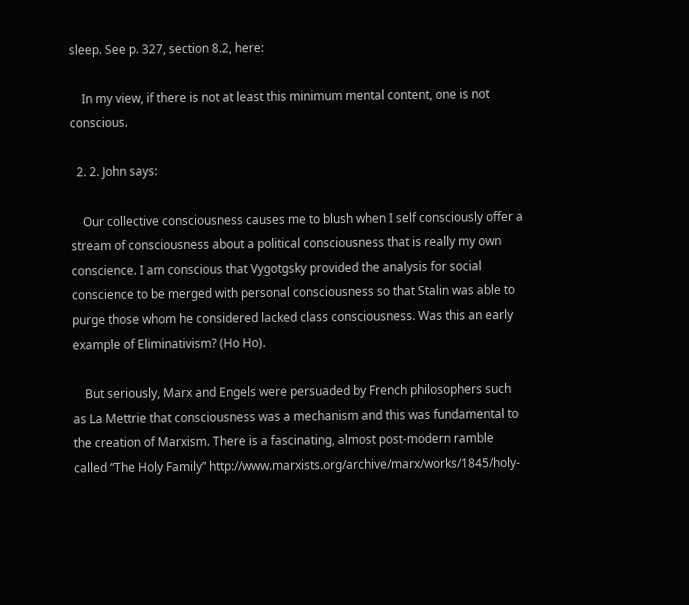sleep. See p. 327, section 8.2, here:

    In my view, if there is not at least this minimum mental content, one is not conscious.

  2. 2. John says:

    Our collective consciousness causes me to blush when I self consciously offer a stream of consciousness about a political consciousness that is really my own conscience. I am conscious that Vygotgsky provided the analysis for social conscience to be merged with personal consciousness so that Stalin was able to purge those whom he considered lacked class consciousness. Was this an early example of Eliminativism? (Ho Ho).

    But seriously, Marx and Engels were persuaded by French philosophers such as La Mettrie that consciousness was a mechanism and this was fundamental to the creation of Marxism. There is a fascinating, almost post-modern ramble called “The Holy Family” http://www.marxists.org/archive/marx/works/1845/holy-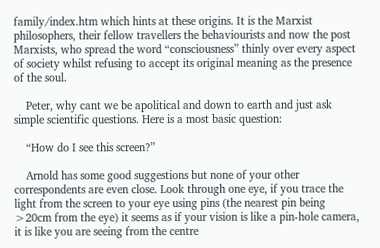family/index.htm which hints at these origins. It is the Marxist philosophers, their fellow travellers the behaviourists and now the post Marxists, who spread the word “consciousness” thinly over every aspect of society whilst refusing to accept its original meaning as the presence of the soul.

    Peter, why cant we be apolitical and down to earth and just ask simple scientific questions. Here is a most basic question:

    “How do I see this screen?”

    Arnold has some good suggestions but none of your other correspondents are even close. Look through one eye, if you trace the light from the screen to your eye using pins (the nearest pin being >20cm from the eye) it seems as if your vision is like a pin-hole camera, it is like you are seeing from the centre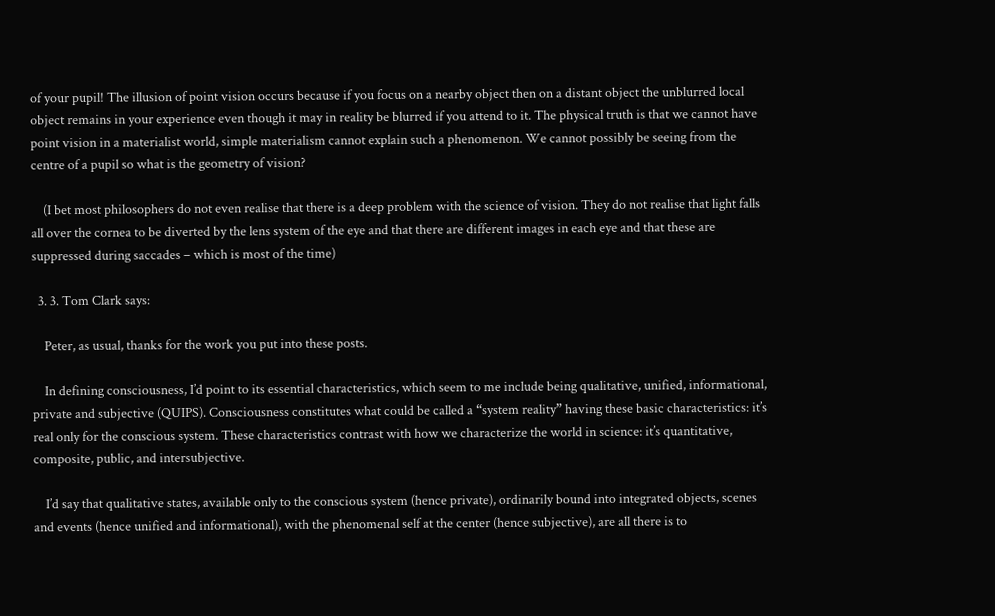of your pupil! The illusion of point vision occurs because if you focus on a nearby object then on a distant object the unblurred local object remains in your experience even though it may in reality be blurred if you attend to it. The physical truth is that we cannot have point vision in a materialist world, simple materialism cannot explain such a phenomenon. We cannot possibly be seeing from the centre of a pupil so what is the geometry of vision?

    (I bet most philosophers do not even realise that there is a deep problem with the science of vision. They do not realise that light falls all over the cornea to be diverted by the lens system of the eye and that there are different images in each eye and that these are suppressed during saccades – which is most of the time)

  3. 3. Tom Clark says:

    Peter, as usual, thanks for the work you put into these posts.

    In defining consciousness, I’d point to its essential characteristics, which seem to me include being qualitative, unified, informational, private and subjective (QUIPS). Consciousness constitutes what could be called a “system reality” having these basic characteristics: it’s real only for the conscious system. These characteristics contrast with how we characterize the world in science: it’s quantitative, composite, public, and intersubjective.

    I’d say that qualitative states, available only to the conscious system (hence private), ordinarily bound into integrated objects, scenes and events (hence unified and informational), with the phenomenal self at the center (hence subjective), are all there is to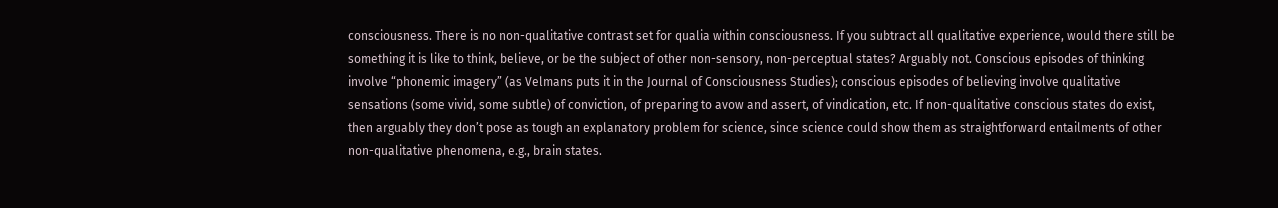consciousness. There is no non-qualitative contrast set for qualia within consciousness. If you subtract all qualitative experience, would there still be something it is like to think, believe, or be the subject of other non-sensory, non-perceptual states? Arguably not. Conscious episodes of thinking involve “phonemic imagery” (as Velmans puts it in the Journal of Consciousness Studies); conscious episodes of believing involve qualitative sensations (some vivid, some subtle) of conviction, of preparing to avow and assert, of vindication, etc. If non-qualitative conscious states do exist, then arguably they don’t pose as tough an explanatory problem for science, since science could show them as straightforward entailments of other non-qualitative phenomena, e.g., brain states.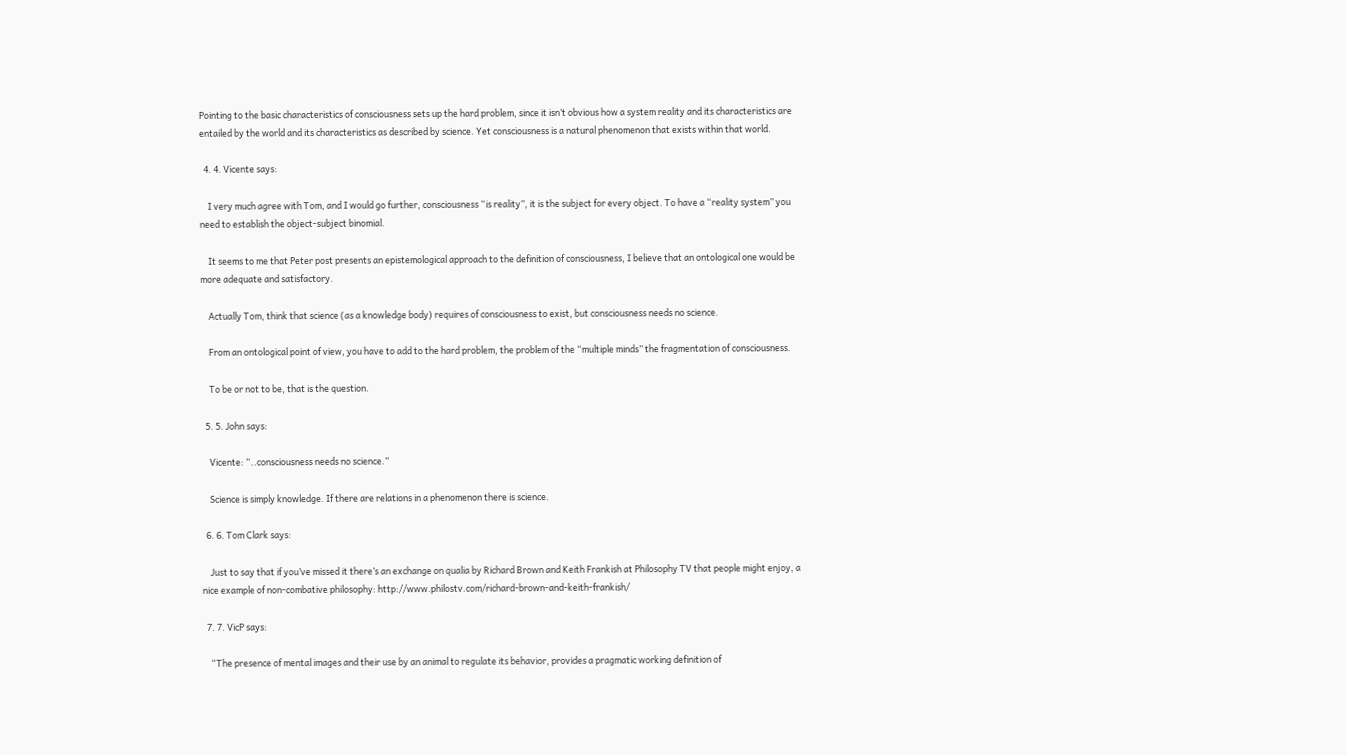Pointing to the basic characteristics of consciousness sets up the hard problem, since it isn’t obvious how a system reality and its characteristics are entailed by the world and its characteristics as described by science. Yet consciousness is a natural phenomenon that exists within that world.

  4. 4. Vicente says:

    I very much agree with Tom, and I would go further, consciousness “is reality”, it is the subject for every object. To have a “reality system” you need to establish the object-subject binomial.

    It seems to me that Peter post presents an epistemological approach to the definition of consciousness, I believe that an ontological one would be more adequate and satisfactory.

    Actually Tom, think that science (as a knowledge body) requires of consciousness to exist, but consciousness needs no science.

    From an ontological point of view, you have to add to the hard problem, the problem of the “multiple minds” the fragmentation of consciousness.

    To be or not to be, that is the question.

  5. 5. John says:

    Vicente: “..consciousness needs no science.”

    Science is simply knowledge. If there are relations in a phenomenon there is science.

  6. 6. Tom Clark says:

    Just to say that if you’ve missed it there’s an exchange on qualia by Richard Brown and Keith Frankish at Philosophy TV that people might enjoy, a nice example of non-combative philosophy: http://www.philostv.com/richard-brown-and-keith-frankish/

  7. 7. VicP says:

    “The presence of mental images and their use by an animal to regulate its behavior, provides a pragmatic working definition of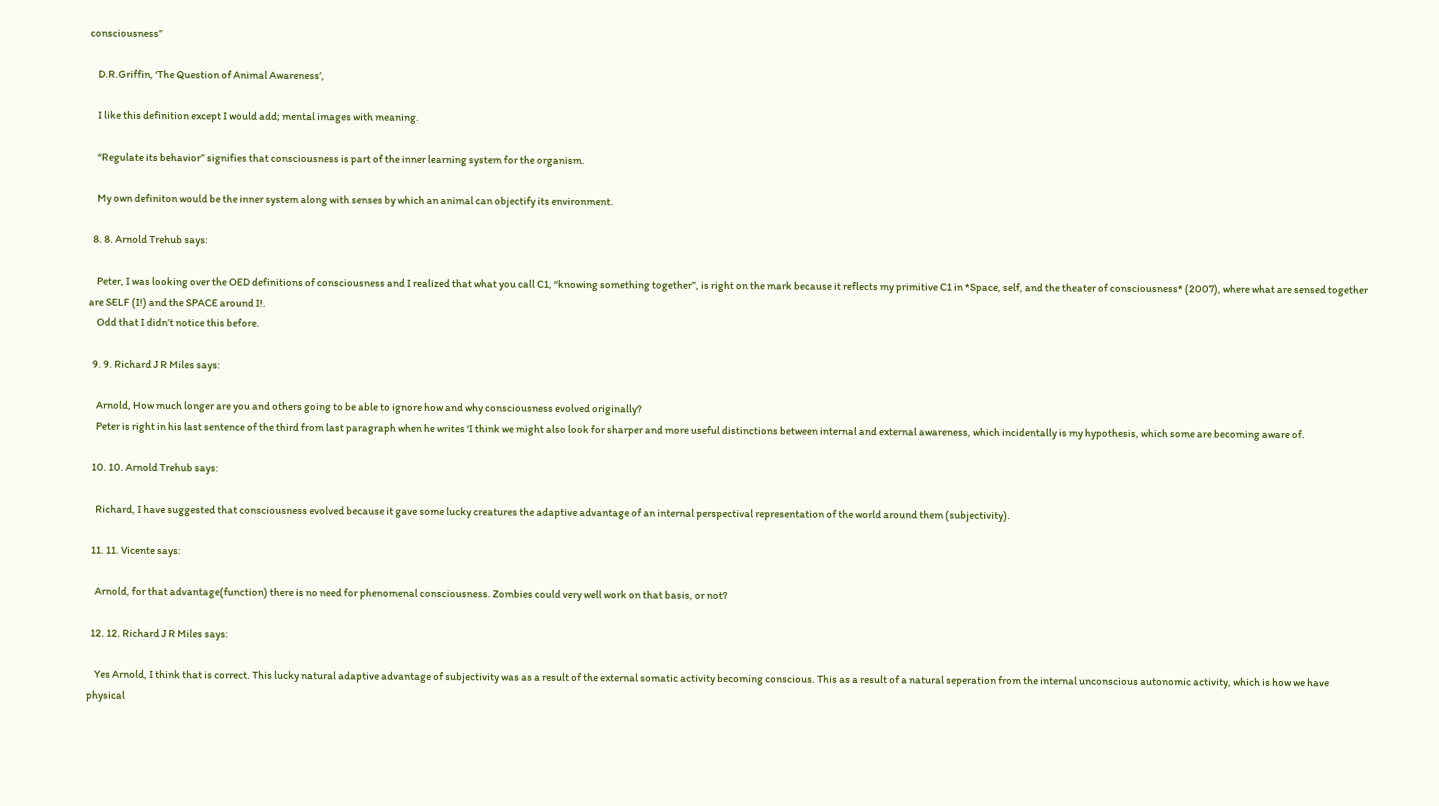consciousness”

    D.R.Griffin, ‘The Question of Animal Awareness’,

    I like this definition except I would add; mental images with meaning.

    “Regulate its behavior” signifies that consciousness is part of the inner learning system for the organism.

    My own definiton would be the inner system along with senses by which an animal can objectify its environment.

  8. 8. Arnold Trehub says:

    Peter, I was looking over the OED definitions of consciousness and I realized that what you call C1, “knowing something together”, is right on the mark because it reflects my primitive C1 in *Space, self, and the theater of consciousness* (2007), where what are sensed together are SELF (I!) and the SPACE around I!.
    Odd that I didn’t notice this before.

  9. 9. Richard J R Miles says:

    Arnold, How much longer are you and others going to be able to ignore how and why consciousness evolved originally?
    Peter is right in his last sentence of the third from last paragraph when he writes ‘I think we might also look for sharper and more useful distinctions between internal and external awareness, which incidentally is my hypothesis, which some are becoming aware of.

  10. 10. Arnold Trehub says:

    Richard, I have suggested that consciousness evolved because it gave some lucky creatures the adaptive advantage of an internal perspectival representation of the world around them (subjectivity).

  11. 11. Vicente says:

    Arnold, for that advantage(function) there is no need for phenomenal consciousness. Zombies could very well work on that basis, or not?

  12. 12. Richard J R Miles says:

    Yes Arnold, I think that is correct. This lucky natural adaptive advantage of subjectivity was as a result of the external somatic activity becoming conscious. This as a result of a natural seperation from the internal unconscious autonomic activity, which is how we have physical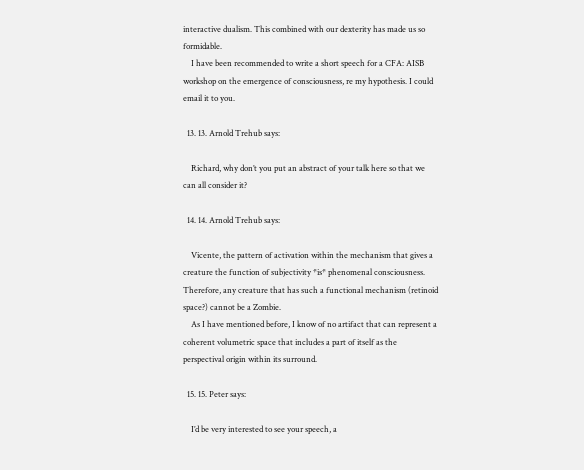interactive dualism. This combined with our dexterity has made us so formidable.
    I have been recommended to write a short speech for a CFA: AISB workshop on the emergence of consciousness, re my hypothesis. I could email it to you.

  13. 13. Arnold Trehub says:

    Richard, why don’t you put an abstract of your talk here so that we can all consider it?

  14. 14. Arnold Trehub says:

    Vicente, the pattern of activation within the mechanism that gives a creature the function of subjectivity *is* phenomenal consciousness. Therefore, any creature that has such a functional mechanism (retinoid space?) cannot be a Zombie.
    As I have mentioned before, I know of no artifact that can represent a coherent volumetric space that includes a part of itself as the perspectival origin within its surround.

  15. 15. Peter says:

    I’d be very interested to see your speech, a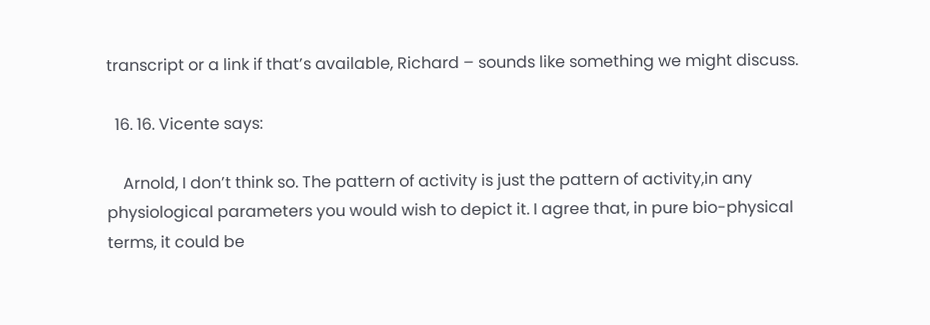transcript or a link if that’s available, Richard – sounds like something we might discuss.

  16. 16. Vicente says:

    Arnold, I don’t think so. The pattern of activity is just the pattern of activity,in any physiological parameters you would wish to depict it. I agree that, in pure bio-physical terms, it could be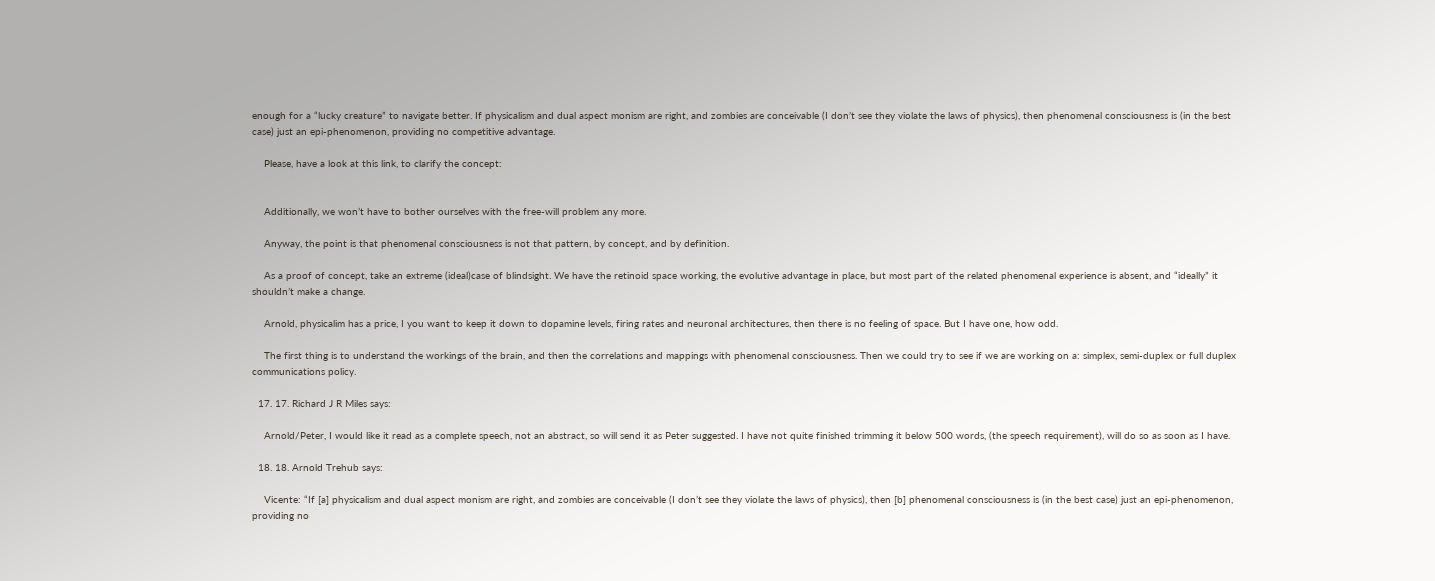enough for a “lucky creature” to navigate better. If physicalism and dual aspect monism are right, and zombies are conceivable (I don’t see they violate the laws of physics), then phenomenal consciousness is (in the best case) just an epi-phenomenon, providing no competitive advantage.

    Please, have a look at this link, to clarify the concept:


    Additionally, we won’t have to bother ourselves with the free-will problem any more.

    Anyway, the point is that phenomenal consciousness is not that pattern, by concept, and by definition.

    As a proof of concept, take an extreme (ideal)case of blindsight. We have the retinoid space working, the evolutive advantage in place, but most part of the related phenomenal experience is absent, and “ideally” it shouldn’t make a change.

    Arnold, physicalim has a price, I you want to keep it down to dopamine levels, firing rates and neuronal architectures, then there is no feeling of space. But I have one, how odd.

    The first thing is to understand the workings of the brain, and then the correlations and mappings with phenomenal consciousness. Then we could try to see if we are working on a: simplex, semi-duplex or full duplex communications policy.

  17. 17. Richard J R Miles says:

    Arnold/Peter, I would like it read as a complete speech, not an abstract, so will send it as Peter suggested. I have not quite finished trimming it below 500 words, (the speech requirement), will do so as soon as I have.

  18. 18. Arnold Trehub says:

    Vicente: “If [a] physicalism and dual aspect monism are right, and zombies are conceivable (I don’t see they violate the laws of physics), then [b] phenomenal consciousness is (in the best case) just an epi-phenomenon, providing no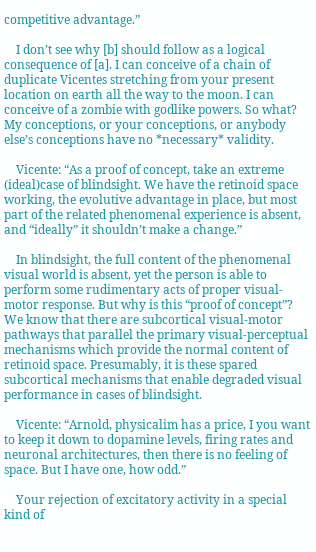competitive advantage.”

    I don’t see why [b] should follow as a logical consequence of [a]. I can conceive of a chain of duplicate Vicentes stretching from your present location on earth all the way to the moon. I can conceive of a zombie with godlike powers. So what? My conceptions, or your conceptions, or anybody else’s conceptions have no *necessary* validity.

    Vicente: “As a proof of concept, take an extreme (ideal)case of blindsight. We have the retinoid space working, the evolutive advantage in place, but most part of the related phenomenal experience is absent, and “ideally” it shouldn’t make a change.”

    In blindsight, the full content of the phenomenal visual world is absent, yet the person is able to perform some rudimentary acts of proper visual-motor response. But why is this “proof of concept”? We know that there are subcortical visual-motor pathways that parallel the primary visual-perceptual mechanisms which provide the normal content of retinoid space. Presumably, it is these spared subcortical mechanisms that enable degraded visual performance in cases of blindsight.

    Vicente: “Arnold, physicalim has a price, I you want to keep it down to dopamine levels, firing rates and neuronal architectures, then there is no feeling of space. But I have one, how odd.”

    Your rejection of excitatory activity in a special kind of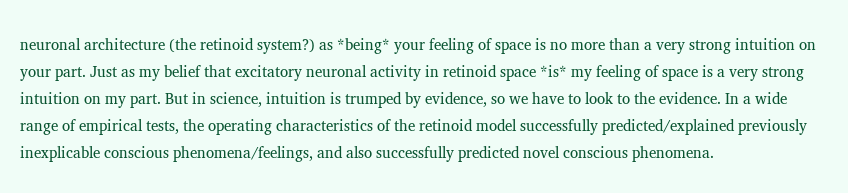neuronal architecture (the retinoid system?) as *being* your feeling of space is no more than a very strong intuition on your part. Just as my belief that excitatory neuronal activity in retinoid space *is* my feeling of space is a very strong intuition on my part. But in science, intuition is trumped by evidence, so we have to look to the evidence. In a wide range of empirical tests, the operating characteristics of the retinoid model successfully predicted/explained previously inexplicable conscious phenomena/feelings, and also successfully predicted novel conscious phenomena.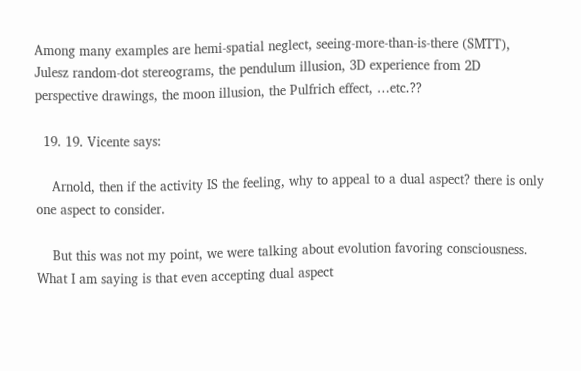Among many examples are hemi-spatial neglect, seeing-more-than-is-there (SMTT), Julesz random-dot stereograms, the pendulum illusion, 3D experience from 2D perspective drawings, the moon illusion, the Pulfrich effect, …etc.??

  19. 19. Vicente says:

    Arnold, then if the activity IS the feeling, why to appeal to a dual aspect? there is only one aspect to consider.

    But this was not my point, we were talking about evolution favoring consciousness. What I am saying is that even accepting dual aspect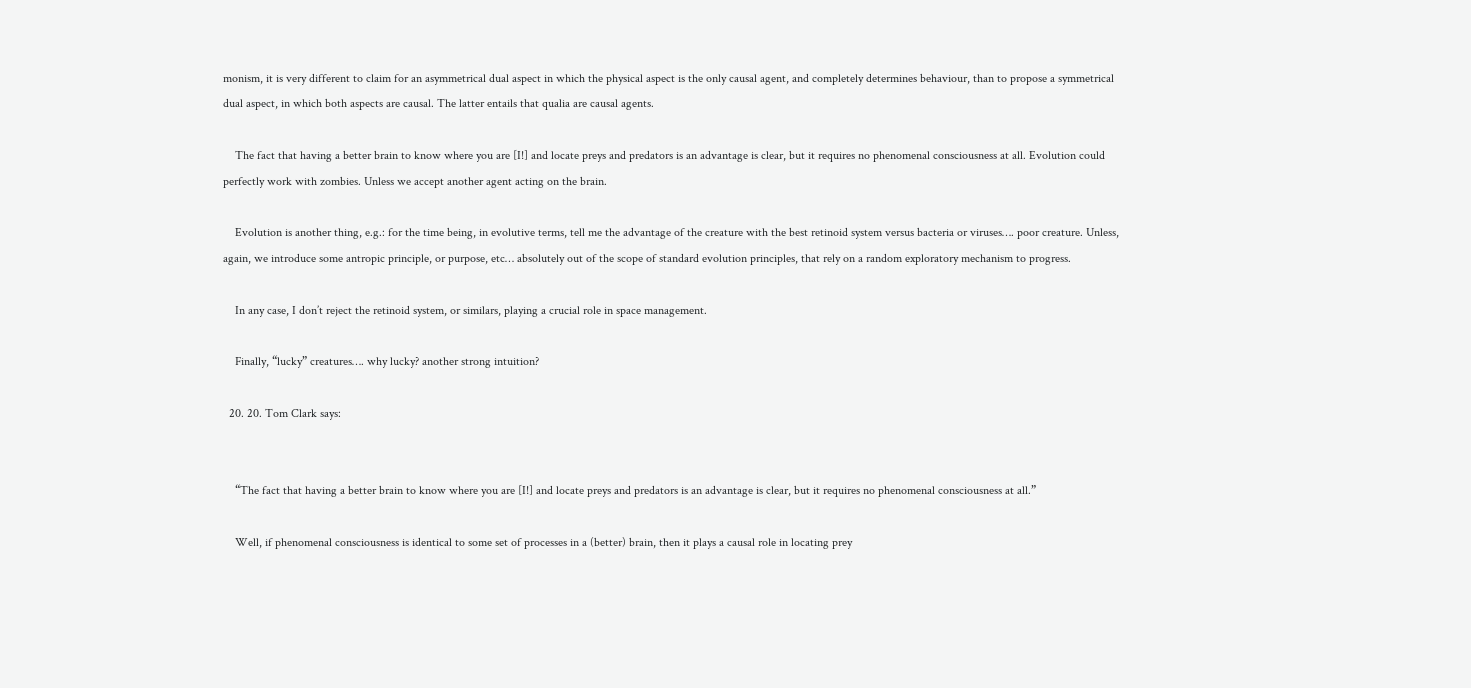monism, it is very different to claim for an asymmetrical dual aspect in which the physical aspect is the only causal agent, and completely determines behaviour, than to propose a symmetrical dual aspect, in which both aspects are causal. The latter entails that qualia are causal agents.

    The fact that having a better brain to know where you are [I!] and locate preys and predators is an advantage is clear, but it requires no phenomenal consciousness at all. Evolution could perfectly work with zombies. Unless we accept another agent acting on the brain.

    Evolution is another thing, e.g.: for the time being, in evolutive terms, tell me the advantage of the creature with the best retinoid system versus bacteria or viruses…. poor creature. Unless, again, we introduce some antropic principle, or purpose, etc… absolutely out of the scope of standard evolution principles, that rely on a random exploratory mechanism to progress.

    In any case, I don’t reject the retinoid system, or similars, playing a crucial role in space management.

    Finally, “lucky” creatures…. why lucky? another strong intuition?

  20. 20. Tom Clark says:


    “The fact that having a better brain to know where you are [I!] and locate preys and predators is an advantage is clear, but it requires no phenomenal consciousness at all.”

    Well, if phenomenal consciousness is identical to some set of processes in a (better) brain, then it plays a causal role in locating prey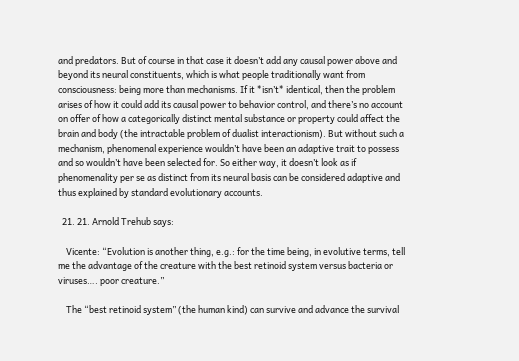and predators. But of course in that case it doesn’t add any causal power above and beyond its neural constituents, which is what people traditionally want from consciousness: being more than mechanisms. If it *isn’t* identical, then the problem arises of how it could add its causal power to behavior control, and there’s no account on offer of how a categorically distinct mental substance or property could affect the brain and body (the intractable problem of dualist interactionism). But without such a mechanism, phenomenal experience wouldn’t have been an adaptive trait to possess and so wouldn’t have been selected for. So either way, it doesn’t look as if phenomenality per se as distinct from its neural basis can be considered adaptive and thus explained by standard evolutionary accounts.

  21. 21. Arnold Trehub says:

    Vicente: “Evolution is another thing, e.g.: for the time being, in evolutive terms, tell me the advantage of the creature with the best retinoid system versus bacteria or viruses…. poor creature.”

    The “best retinoid system” (the human kind) can survive and advance the survival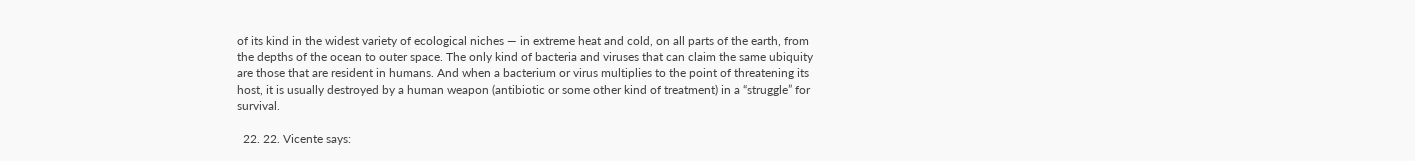of its kind in the widest variety of ecological niches — in extreme heat and cold, on all parts of the earth, from the depths of the ocean to outer space. The only kind of bacteria and viruses that can claim the same ubiquity are those that are resident in humans. And when a bacterium or virus multiplies to the point of threatening its host, it is usually destroyed by a human weapon (antibiotic or some other kind of treatment) in a “struggle” for survival.

  22. 22. Vicente says: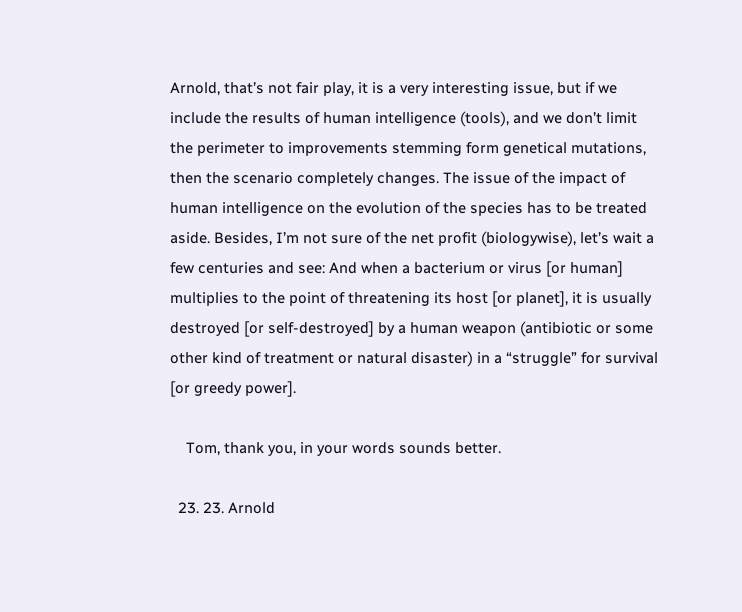Arnold, that’s not fair play, it is a very interesting issue, but if we include the results of human intelligence (tools), and we don’t limit the perimeter to improvements stemming form genetical mutations, then the scenario completely changes. The issue of the impact of human intelligence on the evolution of the species has to be treated aside. Besides, I’m not sure of the net profit (biologywise), let’s wait a few centuries and see: And when a bacterium or virus [or human] multiplies to the point of threatening its host [or planet], it is usually destroyed [or self-destroyed] by a human weapon (antibiotic or some other kind of treatment or natural disaster) in a “struggle” for survival [or greedy power].

    Tom, thank you, in your words sounds better.

  23. 23. Arnold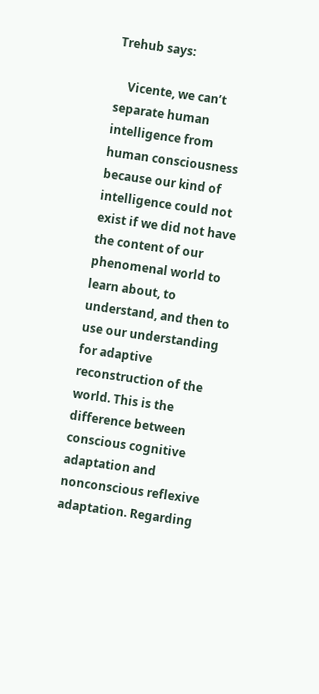Trehub says:

    Vicente, we can’t separate human intelligence from human consciousness because our kind of intelligence could not exist if we did not have the content of our phenomenal world to learn about, to understand, and then to use our understanding for adaptive reconstruction of the world. This is the difference between conscious cognitive adaptation and nonconscious reflexive adaptation. Regarding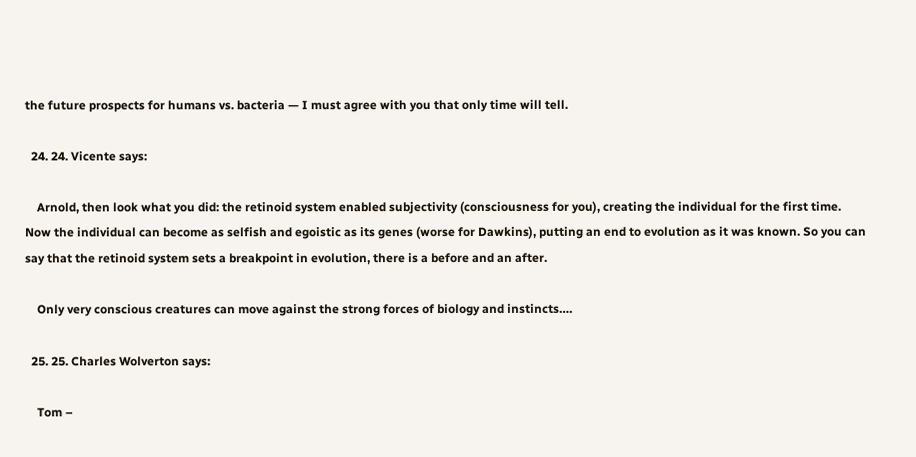the future prospects for humans vs. bacteria — I must agree with you that only time will tell.

  24. 24. Vicente says:

    Arnold, then look what you did: the retinoid system enabled subjectivity (consciousness for you), creating the individual for the first time. Now the individual can become as selfish and egoistic as its genes (worse for Dawkins), putting an end to evolution as it was known. So you can say that the retinoid system sets a breakpoint in evolution, there is a before and an after.

    Only very conscious creatures can move against the strong forces of biology and instincts….

  25. 25. Charles Wolverton says:

    Tom –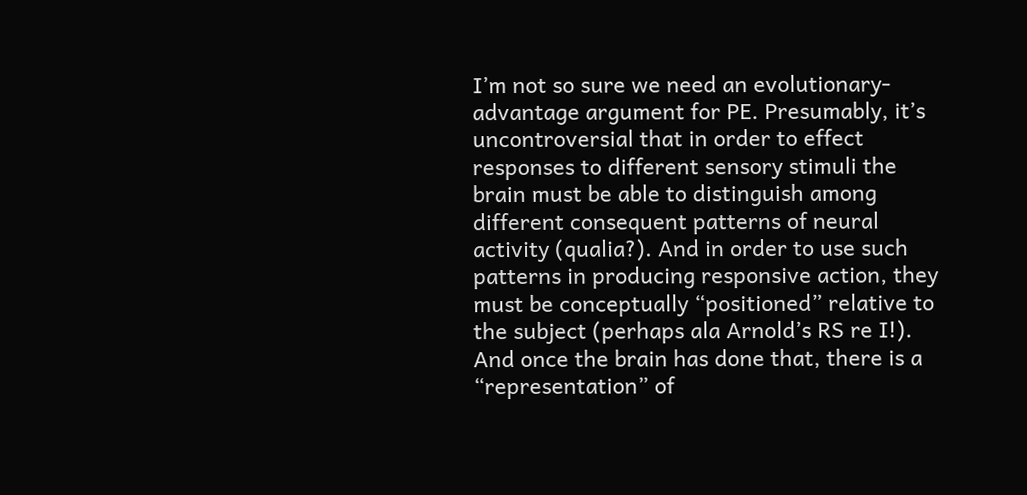I’m not so sure we need an evolutionary-advantage argument for PE. Presumably, it’s uncontroversial that in order to effect responses to different sensory stimuli the brain must be able to distinguish among different consequent patterns of neural activity (qualia?). And in order to use such patterns in producing responsive action, they must be conceptually “positioned” relative to the subject (perhaps ala Arnold’s RS re I!). And once the brain has done that, there is a “representation” of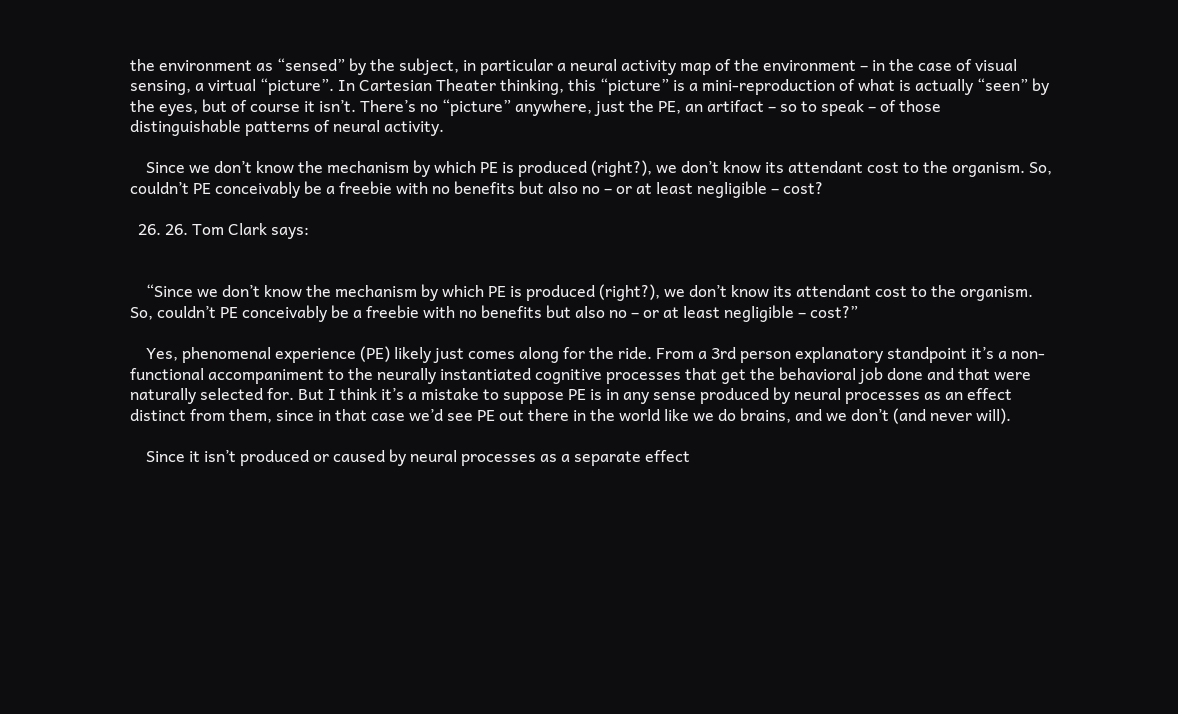the environment as “sensed” by the subject, in particular a neural activity map of the environment – in the case of visual sensing, a virtual “picture”. In Cartesian Theater thinking, this “picture” is a mini-reproduction of what is actually “seen” by the eyes, but of course it isn’t. There’s no “picture” anywhere, just the PE, an artifact – so to speak – of those distinguishable patterns of neural activity.

    Since we don’t know the mechanism by which PE is produced (right?), we don’t know its attendant cost to the organism. So, couldn’t PE conceivably be a freebie with no benefits but also no – or at least negligible – cost?

  26. 26. Tom Clark says:


    “Since we don’t know the mechanism by which PE is produced (right?), we don’t know its attendant cost to the organism. So, couldn’t PE conceivably be a freebie with no benefits but also no – or at least negligible – cost?”

    Yes, phenomenal experience (PE) likely just comes along for the ride. From a 3rd person explanatory standpoint it’s a non-functional accompaniment to the neurally instantiated cognitive processes that get the behavioral job done and that were naturally selected for. But I think it’s a mistake to suppose PE is in any sense produced by neural processes as an effect distinct from them, since in that case we’d see PE out there in the world like we do brains, and we don’t (and never will).

    Since it isn’t produced or caused by neural processes as a separate effect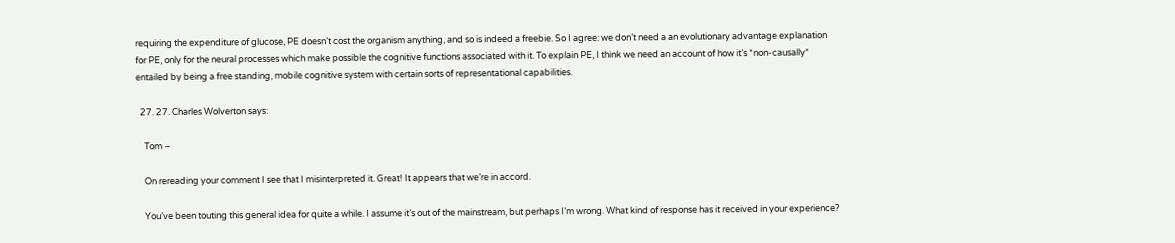requiring the expenditure of glucose, PE doesn’t cost the organism anything, and so is indeed a freebie. So I agree: we don’t need a an evolutionary advantage explanation for PE, only for the neural processes which make possible the cognitive functions associated with it. To explain PE, I think we need an account of how it’s *non-causally* entailed by being a free standing, mobile cognitive system with certain sorts of representational capabilities.

  27. 27. Charles Wolverton says:

    Tom –

    On rereading your comment I see that I misinterpreted it. Great! It appears that we’re in accord.

    You’ve been touting this general idea for quite a while. I assume it’s out of the mainstream, but perhaps I’m wrong. What kind of response has it received in your experience?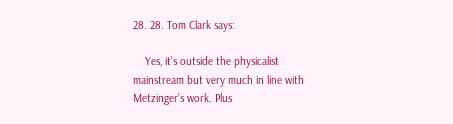28. 28. Tom Clark says:

    Yes, it’s outside the physicalist mainstream but very much in line with Metzinger’s work. Plus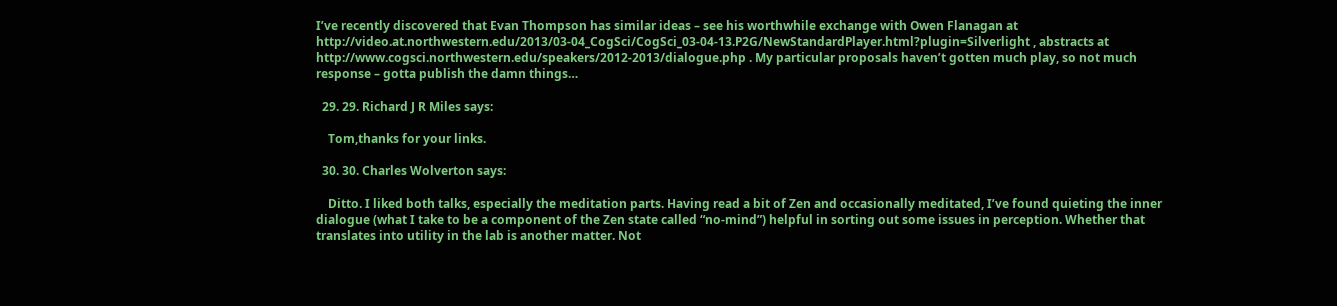I’ve recently discovered that Evan Thompson has similar ideas – see his worthwhile exchange with Owen Flanagan at http://video.at.northwestern.edu/2013/03-04_CogSci/CogSci_03-04-13.P2G/NewStandardPlayer.html?plugin=Silverlight , abstracts at http://www.cogsci.northwestern.edu/speakers/2012-2013/dialogue.php . My particular proposals haven’t gotten much play, so not much response – gotta publish the damn things…

  29. 29. Richard J R Miles says:

    Tom,thanks for your links.

  30. 30. Charles Wolverton says:

    Ditto. I liked both talks, especially the meditation parts. Having read a bit of Zen and occasionally meditated, I’ve found quieting the inner dialogue (what I take to be a component of the Zen state called “no-mind”) helpful in sorting out some issues in perception. Whether that translates into utility in the lab is another matter. Not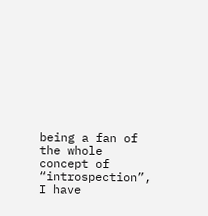being a fan of the whole concept of “introspection”, I have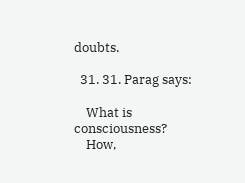doubts.

  31. 31. Parag says:

    What is consciousness?
    How,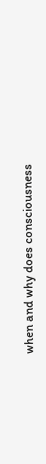when and why does consciousness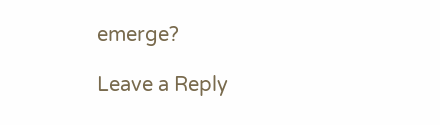emerge?

Leave a Reply